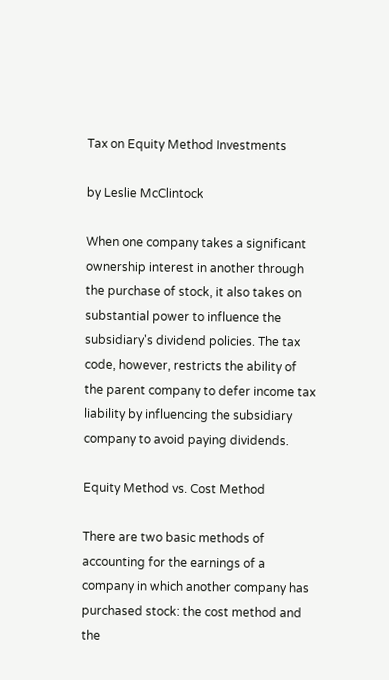Tax on Equity Method Investments

by Leslie McClintock

When one company takes a significant ownership interest in another through the purchase of stock, it also takes on substantial power to influence the subsidiary's dividend policies. The tax code, however, restricts the ability of the parent company to defer income tax liability by influencing the subsidiary company to avoid paying dividends.

Equity Method vs. Cost Method

There are two basic methods of accounting for the earnings of a company in which another company has purchased stock: the cost method and the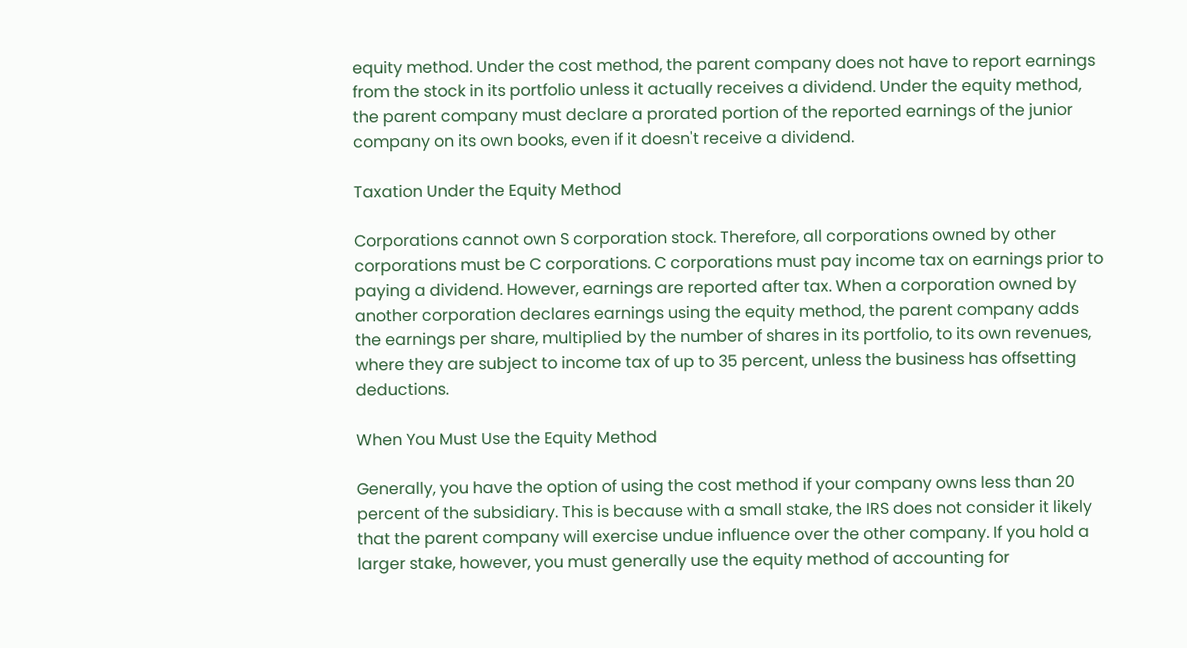equity method. Under the cost method, the parent company does not have to report earnings from the stock in its portfolio unless it actually receives a dividend. Under the equity method, the parent company must declare a prorated portion of the reported earnings of the junior company on its own books, even if it doesn't receive a dividend.

Taxation Under the Equity Method

Corporations cannot own S corporation stock. Therefore, all corporations owned by other corporations must be C corporations. C corporations must pay income tax on earnings prior to paying a dividend. However, earnings are reported after tax. When a corporation owned by another corporation declares earnings using the equity method, the parent company adds the earnings per share, multiplied by the number of shares in its portfolio, to its own revenues, where they are subject to income tax of up to 35 percent, unless the business has offsetting deductions.

When You Must Use the Equity Method

Generally, you have the option of using the cost method if your company owns less than 20 percent of the subsidiary. This is because with a small stake, the IRS does not consider it likely that the parent company will exercise undue influence over the other company. If you hold a larger stake, however, you must generally use the equity method of accounting for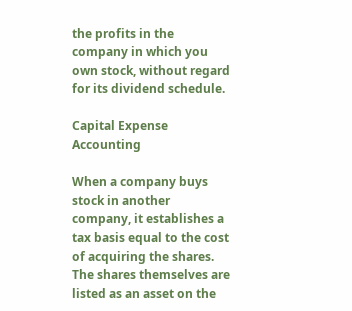the profits in the company in which you own stock, without regard for its dividend schedule.

Capital Expense Accounting

When a company buys stock in another company, it establishes a tax basis equal to the cost of acquiring the shares. The shares themselves are listed as an asset on the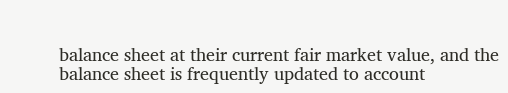balance sheet at their current fair market value, and the balance sheet is frequently updated to account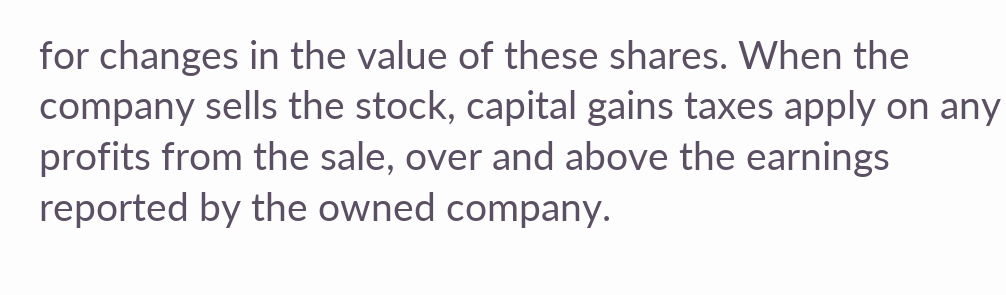for changes in the value of these shares. When the company sells the stock, capital gains taxes apply on any profits from the sale, over and above the earnings reported by the owned company.